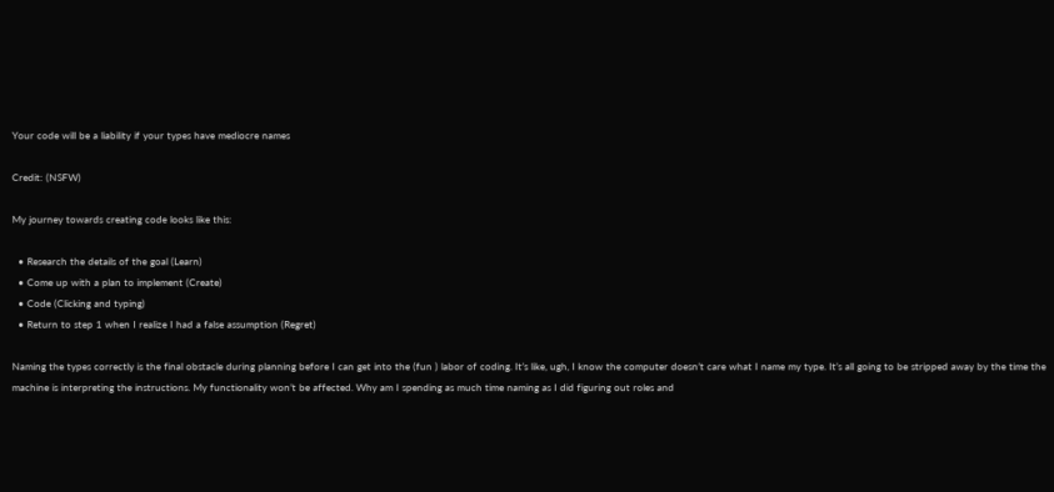Your code will be a liability if your types have mediocre names

Credit: (NSFW)

My journey towards creating code looks like this:

  • Research the details of the goal (Learn)
  • Come up with a plan to implement (Create)
  • Code (Clicking and typing)
  • Return to step 1 when I realize I had a false assumption (Regret)

Naming the types correctly is the final obstacle during planning before I can get into the (fun ) labor of coding. It’s like, ugh, I know the computer doesn’t care what I name my type. It’s all going to be stripped away by the time the machine is interpreting the instructions. My functionality won’t be affected. Why am I spending as much time naming as I did figuring out roles and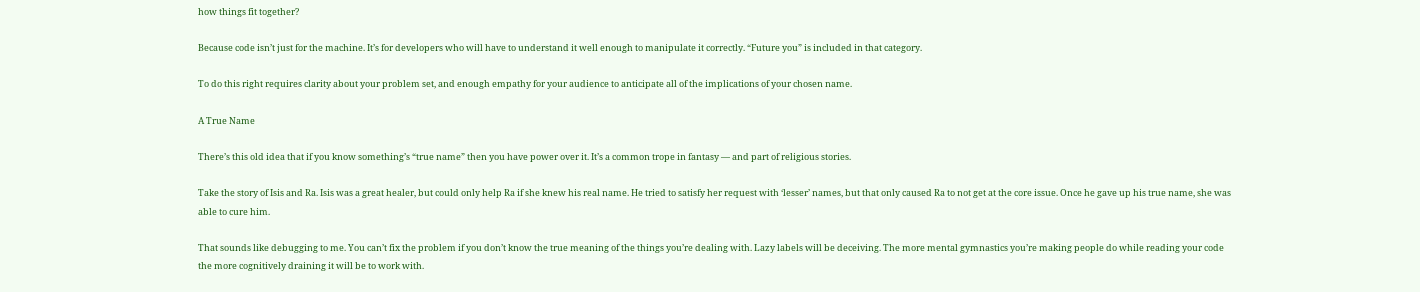how things fit together?

Because code isn’t just for the machine. It’s for developers who will have to understand it well enough to manipulate it correctly. “Future you” is included in that category.

To do this right requires clarity about your problem set, and enough empathy for your audience to anticipate all of the implications of your chosen name.

A True Name

There’s this old idea that if you know something’s “true name” then you have power over it. It’s a common trope in fantasy — and part of religious stories.

Take the story of Isis and Ra. Isis was a great healer, but could only help Ra if she knew his real name. He tried to satisfy her request with ‘lesser’ names, but that only caused Ra to not get at the core issue. Once he gave up his true name, she was able to cure him.

That sounds like debugging to me. You can’t fix the problem if you don’t know the true meaning of the things you’re dealing with. Lazy labels will be deceiving. The more mental gymnastics you’re making people do while reading your code the more cognitively draining it will be to work with.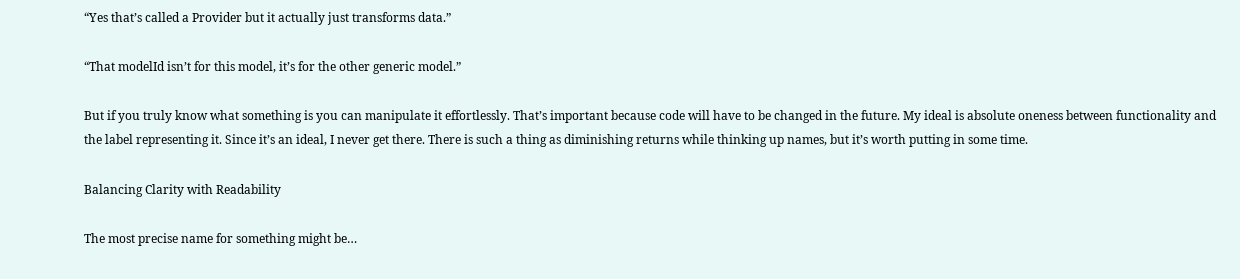“Yes that’s called a Provider but it actually just transforms data.”

“That modelId isn’t for this model, it’s for the other generic model.”

But if you truly know what something is you can manipulate it effortlessly. That’s important because code will have to be changed in the future. My ideal is absolute oneness between functionality and the label representing it. Since it’s an ideal, I never get there. There is such a thing as diminishing returns while thinking up names, but it’s worth putting in some time.

Balancing Clarity with Readability

The most precise name for something might be…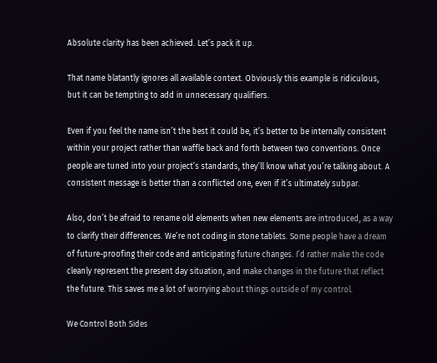Absolute clarity has been achieved. Let’s pack it up.

That name blatantly ignores all available context. Obviously this example is ridiculous, but it can be tempting to add in unnecessary qualifiers.

Even if you feel the name isn’t the best it could be, it’s better to be internally consistent within your project rather than waffle back and forth between two conventions. Once people are tuned into your project’s standards, they’ll know what you’re talking about. A consistent message is better than a conflicted one, even if it’s ultimately subpar.

Also, don’t be afraid to rename old elements when new elements are introduced, as a way to clarify their differences. We’re not coding in stone tablets. Some people have a dream of future-proofing their code and anticipating future changes. I’d rather make the code cleanly represent the present day situation, and make changes in the future that reflect the future. This saves me a lot of worrying about things outside of my control.

We Control Both Sides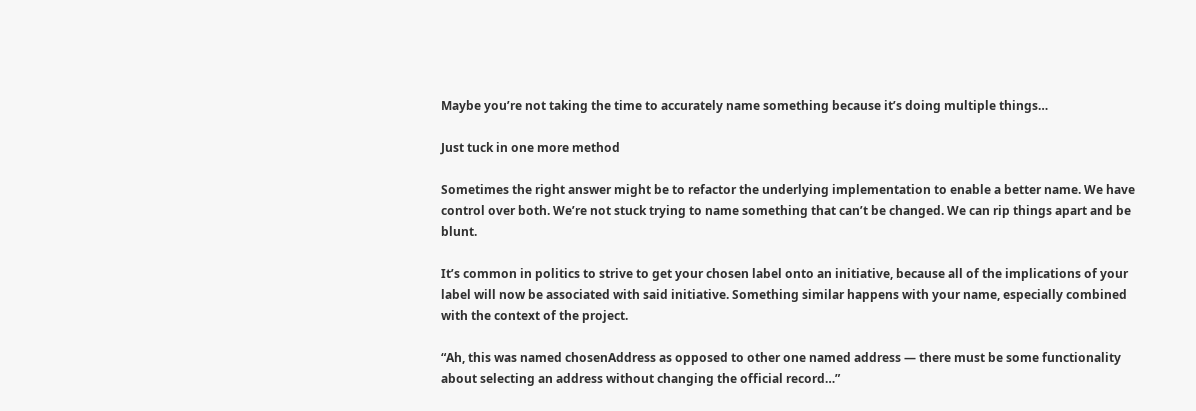Maybe you’re not taking the time to accurately name something because it’s doing multiple things…

Just tuck in one more method

Sometimes the right answer might be to refactor the underlying implementation to enable a better name. We have control over both. We’re not stuck trying to name something that can’t be changed. We can rip things apart and be blunt.

It’s common in politics to strive to get your chosen label onto an initiative, because all of the implications of your label will now be associated with said initiative. Something similar happens with your name, especially combined with the context of the project.

“Ah, this was named chosenAddress as opposed to other one named address — there must be some functionality about selecting an address without changing the official record…”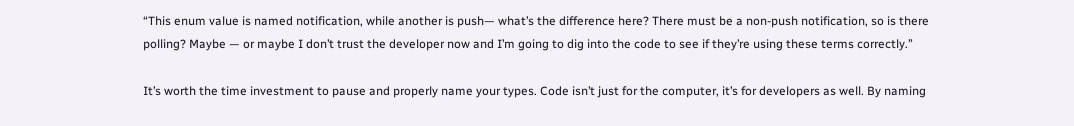“This enum value is named notification, while another is push— what’s the difference here? There must be a non-push notification, so is there polling? Maybe — or maybe I don’t trust the developer now and I’m going to dig into the code to see if they’re using these terms correctly.”

It’s worth the time investment to pause and properly name your types. Code isn’t just for the computer, it’s for developers as well. By naming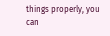things properly, you can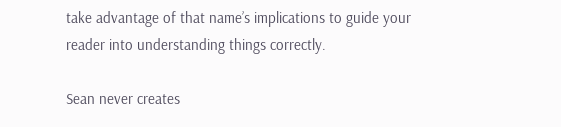take advantage of that name’s implications to guide your reader into understanding things correctly.

Sean never creates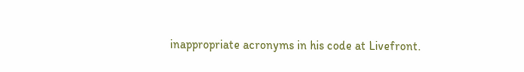inappropriate acronyms in his code at Livefront.